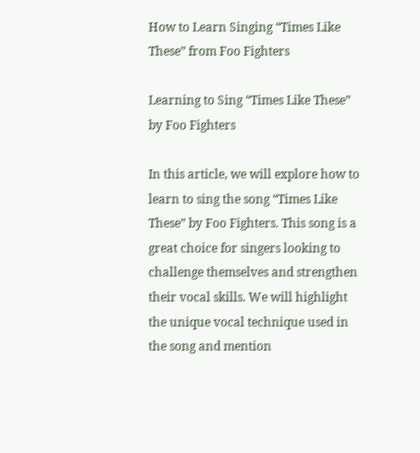How to Learn Singing “Times Like These” from Foo Fighters

Learning to Sing “Times Like These” by Foo Fighters

In this article, we will explore how to learn to sing the song “Times Like These” by Foo Fighters. This song is a great choice for singers looking to challenge themselves and strengthen their vocal skills. We will highlight the unique vocal technique used in the song and mention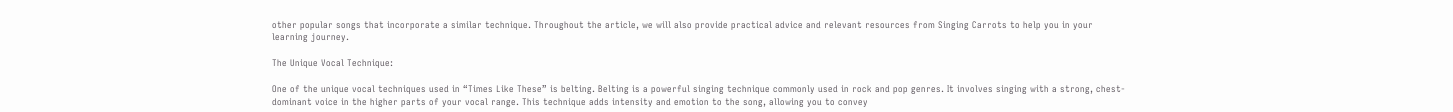other popular songs that incorporate a similar technique. Throughout the article, we will also provide practical advice and relevant resources from Singing Carrots to help you in your learning journey.

The Unique Vocal Technique:

One of the unique vocal techniques used in “Times Like These” is belting. Belting is a powerful singing technique commonly used in rock and pop genres. It involves singing with a strong, chest-dominant voice in the higher parts of your vocal range. This technique adds intensity and emotion to the song, allowing you to convey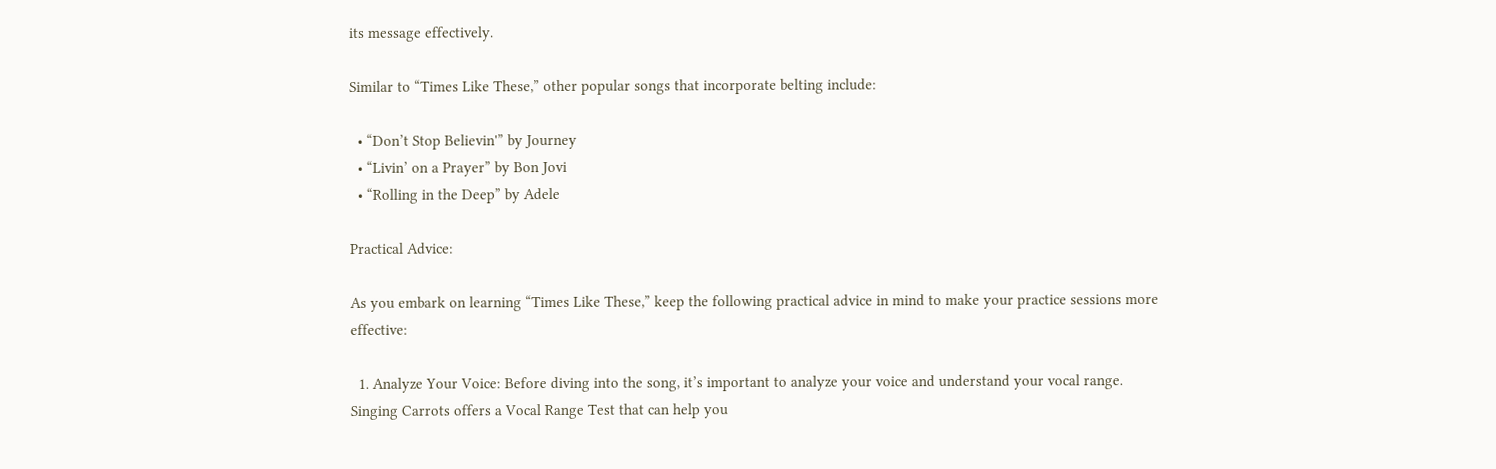its message effectively.

Similar to “Times Like These,” other popular songs that incorporate belting include:

  • “Don’t Stop Believin'” by Journey
  • “Livin’ on a Prayer” by Bon Jovi
  • “Rolling in the Deep” by Adele

Practical Advice:

As you embark on learning “Times Like These,” keep the following practical advice in mind to make your practice sessions more effective:

  1. Analyze Your Voice: Before diving into the song, it’s important to analyze your voice and understand your vocal range. Singing Carrots offers a Vocal Range Test that can help you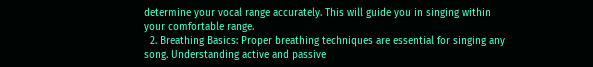determine your vocal range accurately. This will guide you in singing within your comfortable range.
  2. Breathing Basics: Proper breathing techniques are essential for singing any song. Understanding active and passive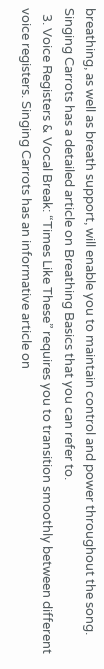breathing, as well as breath support, will enable you to maintain control and power throughout the song. Singing Carrots has a detailed article on Breathing Basics that you can refer to.
  3. Voice Registers & Vocal Break: “Times Like These” requires you to transition smoothly between different voice registers. Singing Carrots has an informative article on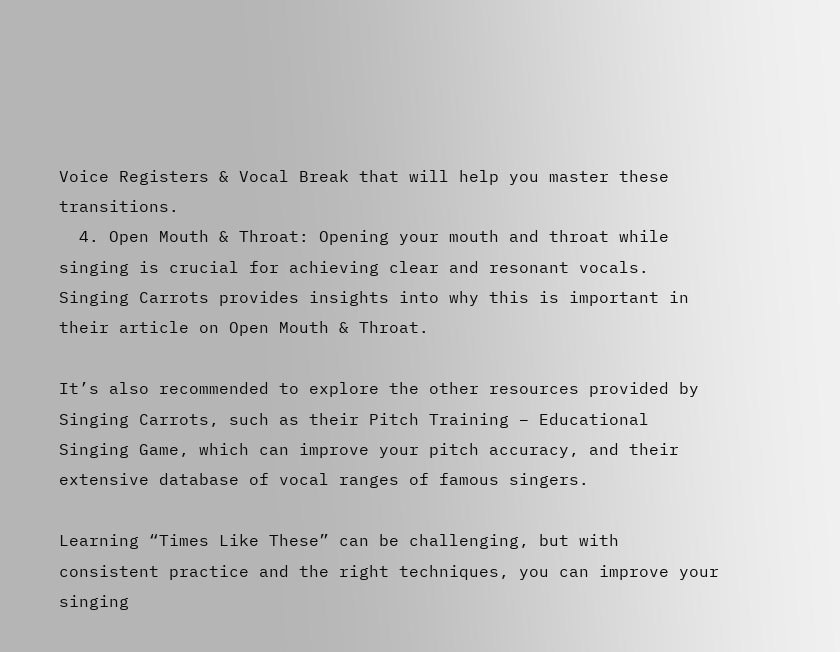Voice Registers & Vocal Break that will help you master these transitions.
  4. Open Mouth & Throat: Opening your mouth and throat while singing is crucial for achieving clear and resonant vocals. Singing Carrots provides insights into why this is important in their article on Open Mouth & Throat.

It’s also recommended to explore the other resources provided by Singing Carrots, such as their Pitch Training – Educational Singing Game, which can improve your pitch accuracy, and their extensive database of vocal ranges of famous singers.

Learning “Times Like These” can be challenging, but with consistent practice and the right techniques, you can improve your singing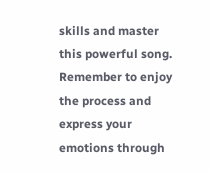skills and master this powerful song. Remember to enjoy the process and express your emotions through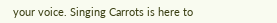your voice. Singing Carrots is here to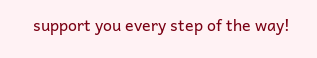support you every step of the way!